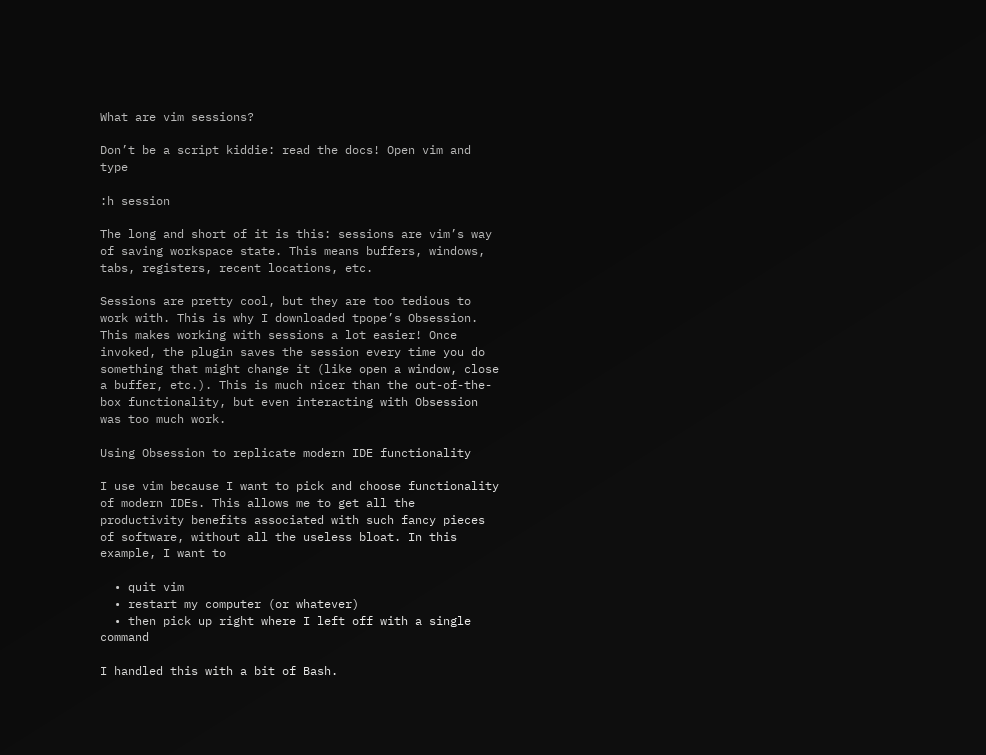What are vim sessions?

Don’t be a script kiddie: read the docs! Open vim and type

:h session

The long and short of it is this: sessions are vim’s way of saving workspace state. This means buffers, windows, tabs, registers, recent locations, etc.

Sessions are pretty cool, but they are too tedious to work with. This is why I downloaded tpope’s Obsession. This makes working with sessions a lot easier! Once invoked, the plugin saves the session every time you do something that might change it (like open a window, close a buffer, etc.). This is much nicer than the out-of-the-box functionality, but even interacting with Obsession was too much work.

Using Obsession to replicate modern IDE functionality

I use vim because I want to pick and choose functionality of modern IDEs. This allows me to get all the productivity benefits associated with such fancy pieces of software, without all the useless bloat. In this example, I want to

  • quit vim
  • restart my computer (or whatever)
  • then pick up right where I left off with a single command

I handled this with a bit of Bash.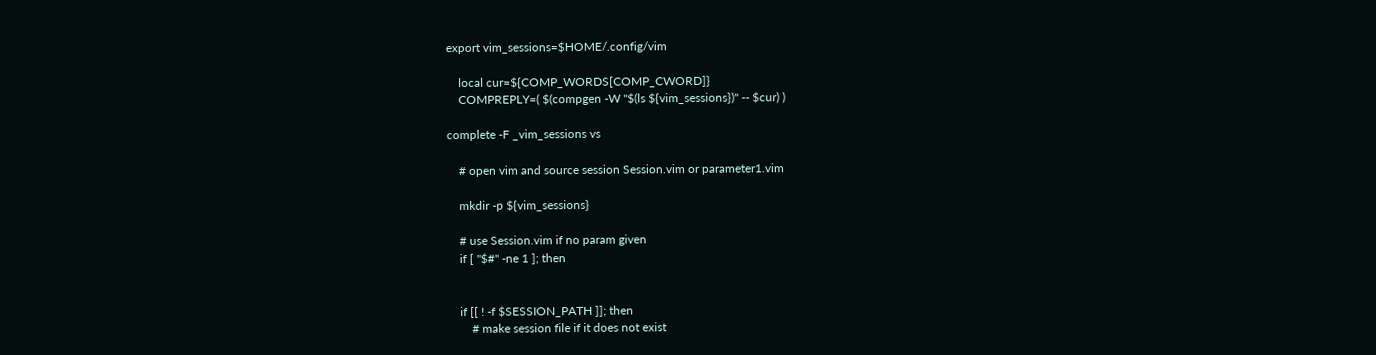export vim_sessions=$HOME/.config/vim

    local cur=${COMP_WORDS[COMP_CWORD]}
    COMPREPLY=( $(compgen -W "$(ls ${vim_sessions})" -- $cur) )

complete -F _vim_sessions vs

    # open vim and source session Session.vim or parameter1.vim

    mkdir -p ${vim_sessions}

    # use Session.vim if no param given
    if [ "$#" -ne 1 ]; then


    if [[ ! -f $SESSION_PATH ]]; then
        # make session file if it does not exist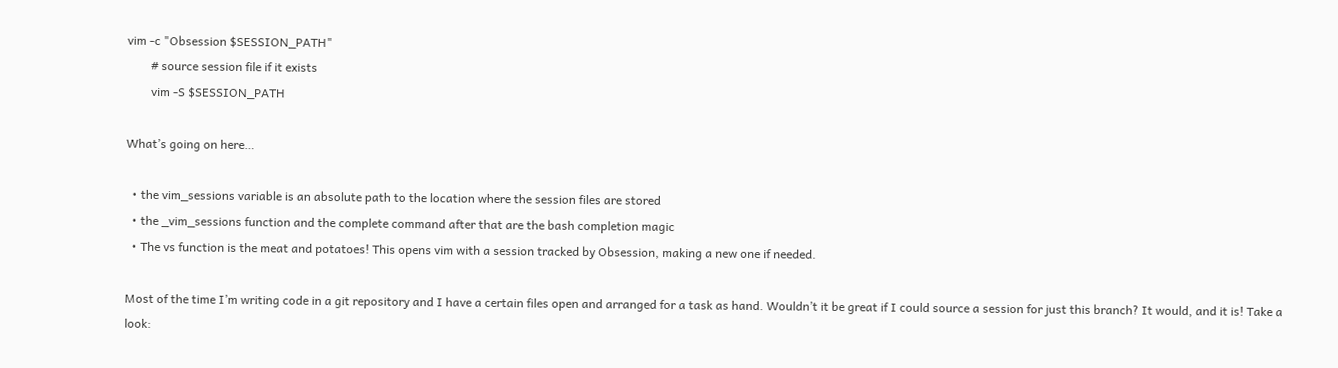vim -c "Obsession $SESSION_PATH"
        # source session file if it exists
        vim -S $SESSION_PATH

What’s going on here…

  • the vim_sessions variable is an absolute path to the location where the session files are stored
  • the _vim_sessions function and the complete command after that are the bash completion magic
  • The vs function is the meat and potatoes! This opens vim with a session tracked by Obsession, making a new one if needed.

Most of the time I’m writing code in a git repository and I have a certain files open and arranged for a task as hand. Wouldn’t it be great if I could source a session for just this branch? It would, and it is! Take a look: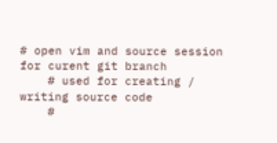# open vim and source session for curent git branch
    # used for creating / writing source code
    #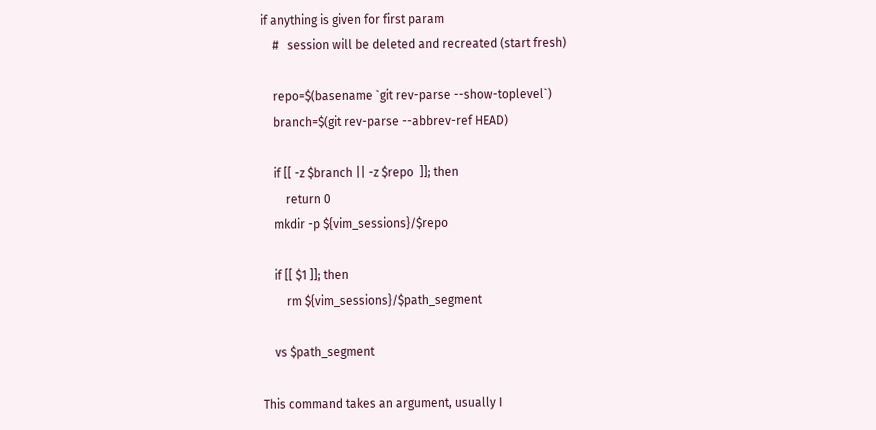if anything is given for first param
    #   session will be deleted and recreated (start fresh)

    repo=$(basename `git rev-parse --show-toplevel`)
    branch=$(git rev-parse --abbrev-ref HEAD)

    if [[ -z $branch || -z $repo  ]]; then
        return 0
    mkdir -p ${vim_sessions}/$repo

    if [[ $1 ]]; then
        rm ${vim_sessions}/$path_segment

    vs $path_segment

This command takes an argument, usually I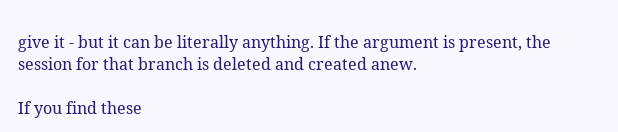give it - but it can be literally anything. If the argument is present, the session for that branch is deleted and created anew.

If you find these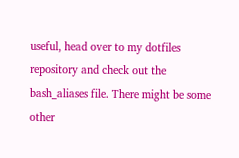useful, head over to my dotfiles repository and check out the bash_aliases file. There might be some other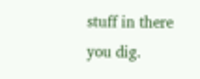stuff in there you dig.